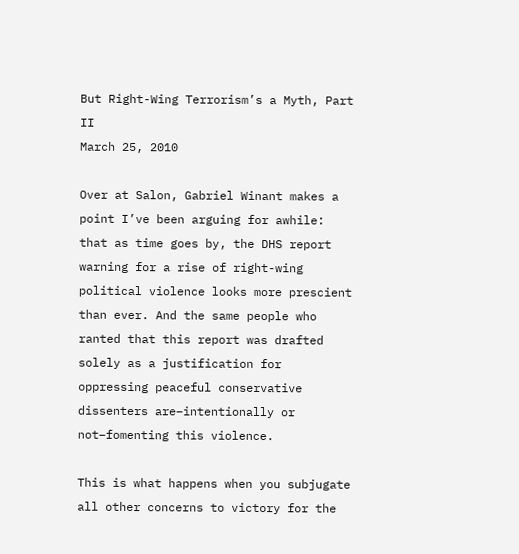But Right-Wing Terrorism’s a Myth, Part II
March 25, 2010

Over at Salon, Gabriel Winant makes a point I’ve been arguing for awhile: that as time goes by, the DHS report warning for a rise of right-wing political violence looks more prescient than ever. And the same people who ranted that this report was drafted solely as a justification for oppressing peaceful conservative dissenters are–intentionally or not–fomenting this violence.

This is what happens when you subjugate all other concerns to victory for the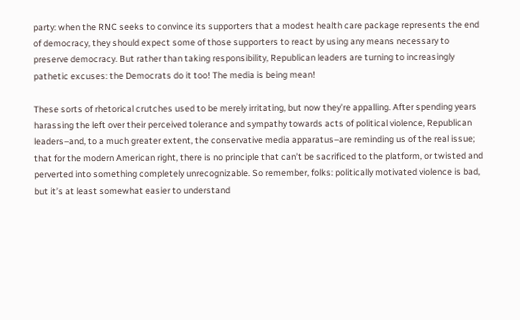party: when the RNC seeks to convince its supporters that a modest health care package represents the end of democracy, they should expect some of those supporters to react by using any means necessary to preserve democracy. But rather than taking responsibility, Republican leaders are turning to increasingly pathetic excuses: the Democrats do it too! The media is being mean!

These sorts of rhetorical crutches used to be merely irritating, but now they’re appalling. After spending years harassing the left over their perceived tolerance and sympathy towards acts of political violence, Republican leaders–and, to a much greater extent, the conservative media apparatus–are reminding us of the real issue; that for the modern American right, there is no principle that can’t be sacrificed to the platform, or twisted and perverted into something completely unrecognizable. So remember, folks: politically motivated violence is bad, but it’s at least somewhat easier to understand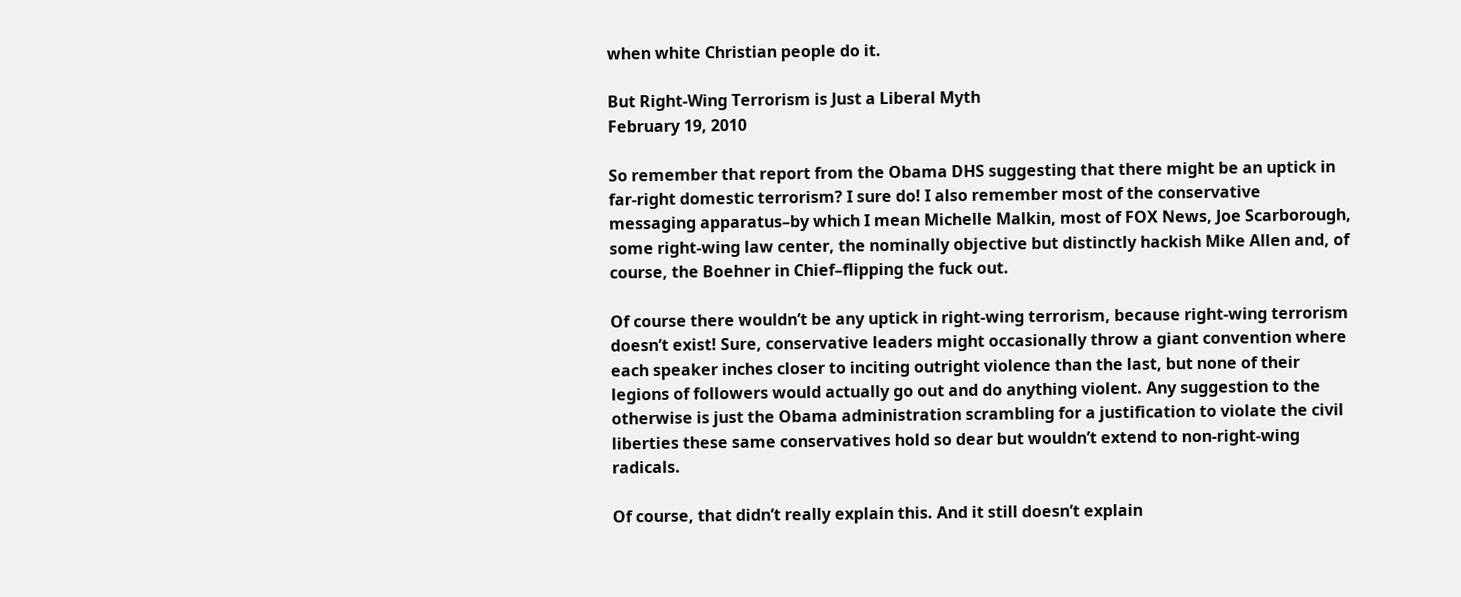when white Christian people do it.

But Right-Wing Terrorism is Just a Liberal Myth
February 19, 2010

So remember that report from the Obama DHS suggesting that there might be an uptick in far-right domestic terrorism? I sure do! I also remember most of the conservative messaging apparatus–by which I mean Michelle Malkin, most of FOX News, Joe Scarborough, some right-wing law center, the nominally objective but distinctly hackish Mike Allen and, of course, the Boehner in Chief–flipping the fuck out.

Of course there wouldn’t be any uptick in right-wing terrorism, because right-wing terrorism doesn’t exist! Sure, conservative leaders might occasionally throw a giant convention where each speaker inches closer to inciting outright violence than the last, but none of their legions of followers would actually go out and do anything violent. Any suggestion to the otherwise is just the Obama administration scrambling for a justification to violate the civil liberties these same conservatives hold so dear but wouldn’t extend to non-right-wing radicals.

Of course, that didn’t really explain this. And it still doesn’t explain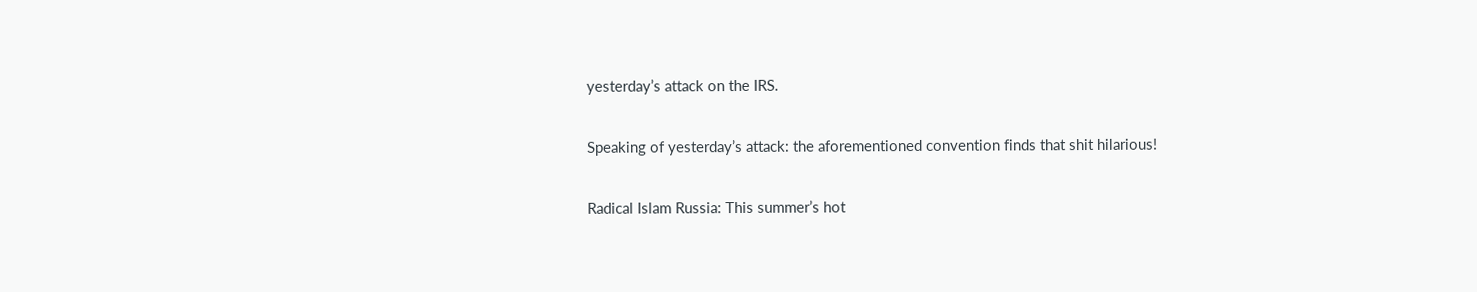yesterday’s attack on the IRS.

Speaking of yesterday’s attack: the aforementioned convention finds that shit hilarious!

Radical Islam Russia: This summer’s hot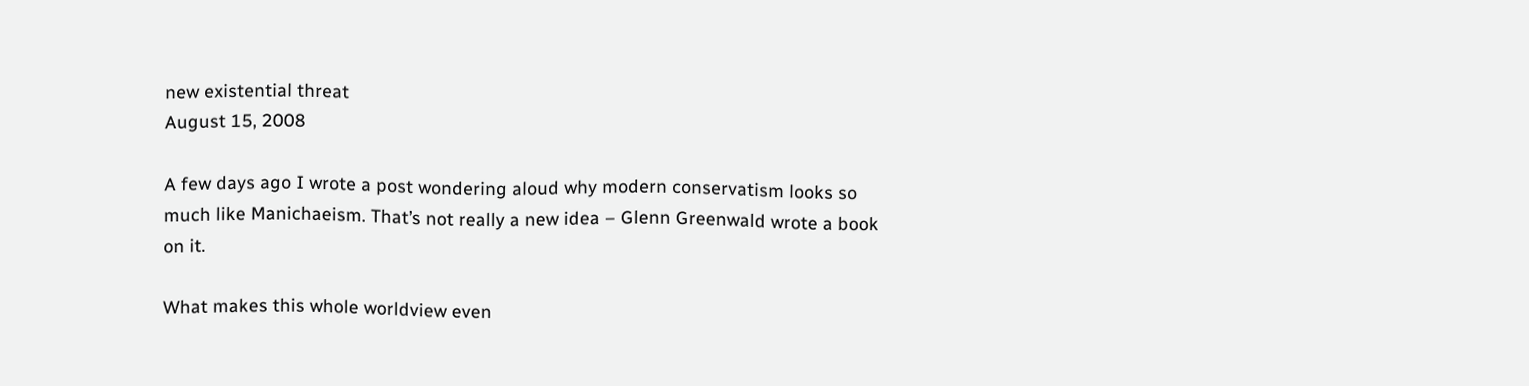new existential threat
August 15, 2008

A few days ago I wrote a post wondering aloud why modern conservatism looks so much like Manichaeism. That’s not really a new idea – Glenn Greenwald wrote a book on it.

What makes this whole worldview even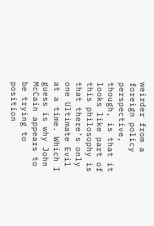weirder from a foreign policy perspective, though, is that it looks like part of this philosophy is that there’s only one Ultimate Evil at a time. Which I guess is why John McCain appears to be trying to position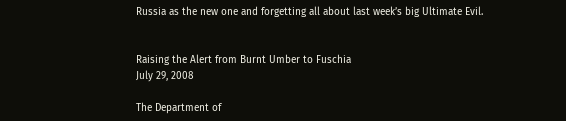Russia as the new one and forgetting all about last week’s big Ultimate Evil.


Raising the Alert from Burnt Umber to Fuschia
July 29, 2008

The Department of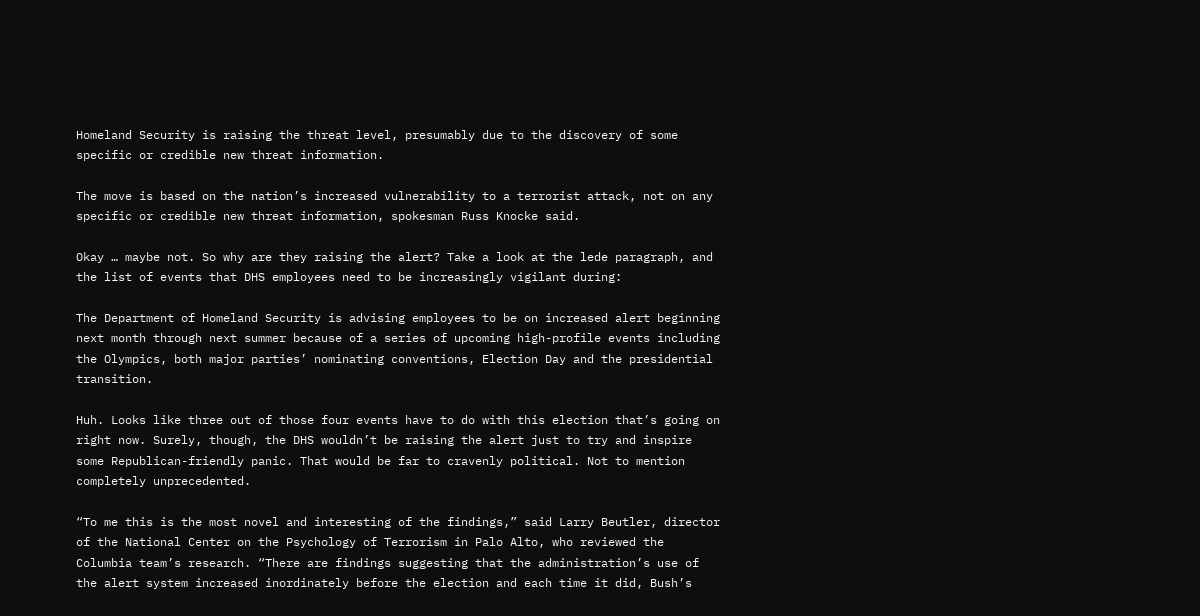Homeland Security is raising the threat level, presumably due to the discovery of some specific or credible new threat information.

The move is based on the nation’s increased vulnerability to a terrorist attack, not on any specific or credible new threat information, spokesman Russ Knocke said.

Okay … maybe not. So why are they raising the alert? Take a look at the lede paragraph, and the list of events that DHS employees need to be increasingly vigilant during:

The Department of Homeland Security is advising employees to be on increased alert beginning next month through next summer because of a series of upcoming high-profile events including the Olympics, both major parties’ nominating conventions, Election Day and the presidential transition.

Huh. Looks like three out of those four events have to do with this election that’s going on right now. Surely, though, the DHS wouldn’t be raising the alert just to try and inspire some Republican-friendly panic. That would be far to cravenly political. Not to mention completely unprecedented.

“To me this is the most novel and interesting of the findings,” said Larry Beutler, director of the National Center on the Psychology of Terrorism in Palo Alto, who reviewed the Columbia team’s research. “There are findings suggesting that the administration’s use of the alert system increased inordinately before the election and each time it did, Bush’s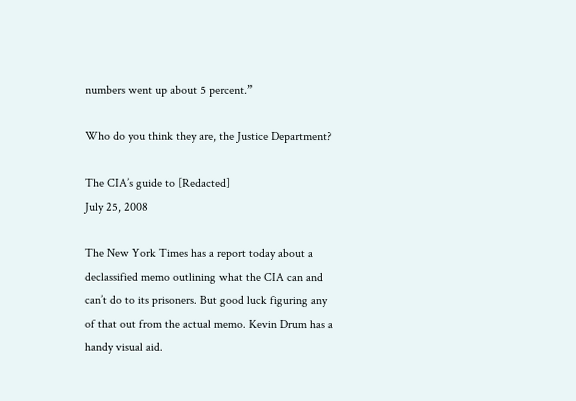numbers went up about 5 percent.”

Who do you think they are, the Justice Department?

The CIA’s guide to [Redacted]
July 25, 2008

The New York Times has a report today about a declassified memo outlining what the CIA can and can’t do to its prisoners. But good luck figuring any of that out from the actual memo. Kevin Drum has a handy visual aid.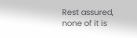Rest assured, none of it is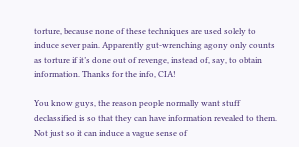torture, because none of these techniques are used solely to induce sever pain. Apparently gut-wrenching agony only counts as torture if it’s done out of revenge, instead of, say, to obtain information. Thanks for the info, CIA!

You know guys, the reason people normally want stuff declassified is so that they can have information revealed to them. Not just so it can induce a vague sense of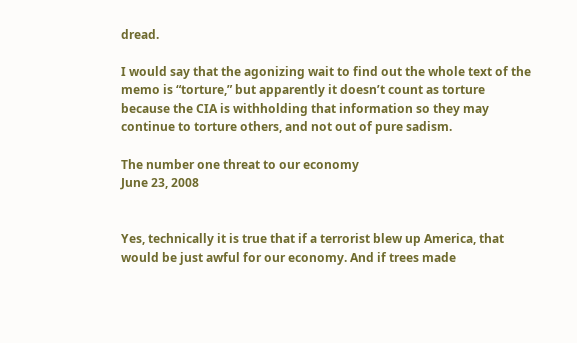dread.

I would say that the agonizing wait to find out the whole text of the memo is “torture,” but apparently it doesn’t count as torture because the CIA is withholding that information so they may continue to torture others, and not out of pure sadism.

The number one threat to our economy
June 23, 2008


Yes, technically it is true that if a terrorist blew up America, that would be just awful for our economy. And if trees made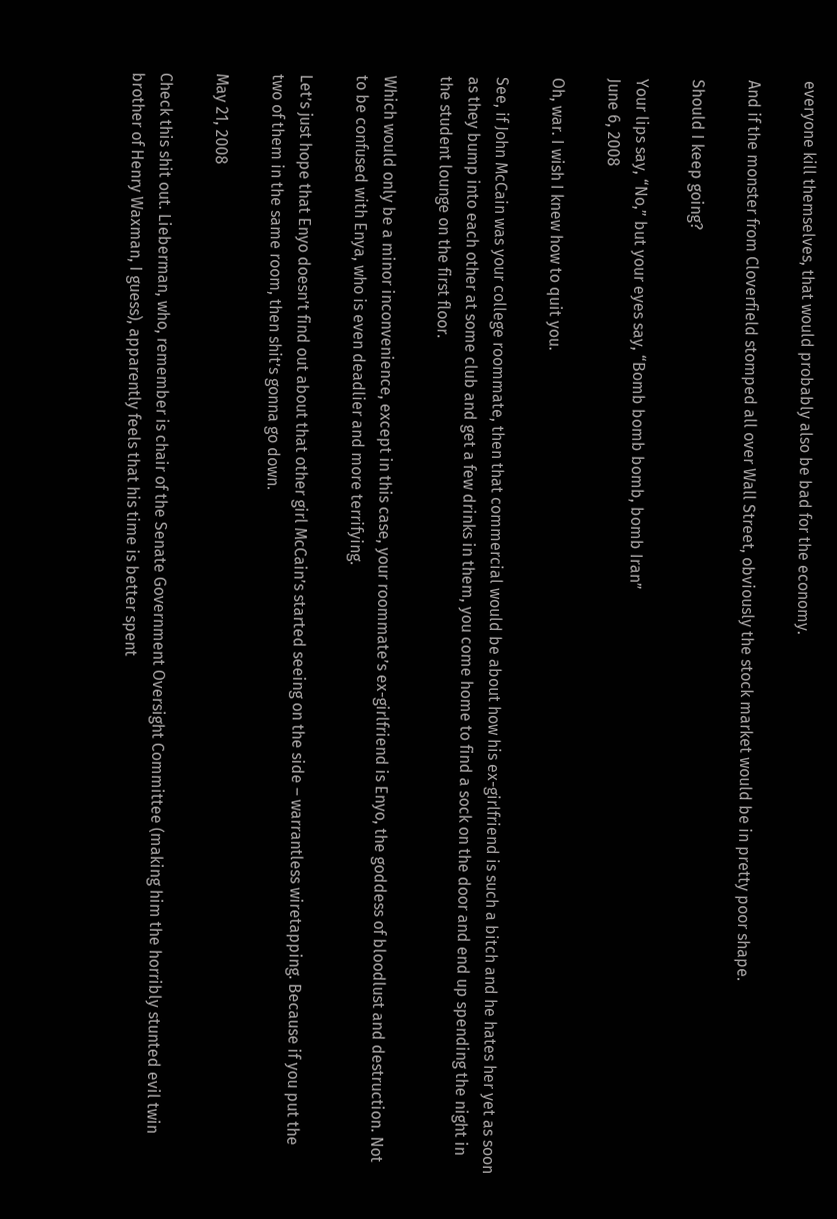everyone kill themselves, that would probably also be bad for the economy.

And if the monster from Cloverfield stomped all over Wall Street, obviously the stock market would be in pretty poor shape.

Should I keep going?

Your lips say, “No,” but your eyes say, “Bomb bomb bomb, bomb Iran”
June 6, 2008

Oh, war. I wish I knew how to quit you.

See, if John McCain was your college roommate, then that commercial would be about how his ex-girlfriend is such a bitch and he hates her yet as soon as they bump into each other at some club and get a few drinks in them, you come home to find a sock on the door and end up spending the night in the student lounge on the first floor.

Which would only be a minor inconvenience, except in this case, your roommate’s ex-girlfriend is Enyo, the goddess of bloodlust and destruction. Not to be confused with Enya, who is even deadlier and more terrifying.

Let’s just hope that Enyo doesn’t find out about that other girl McCain’s started seeing on the side – warrantless wiretapping. Because if you put the two of them in the same room, then shit’s gonna go down.

May 21, 2008

Check this shit out. Lieberman, who, remember is chair of the Senate Government Oversight Committee (making him the horribly stunted evil twin brother of Henry Waxman, I guess), apparently feels that his time is better spent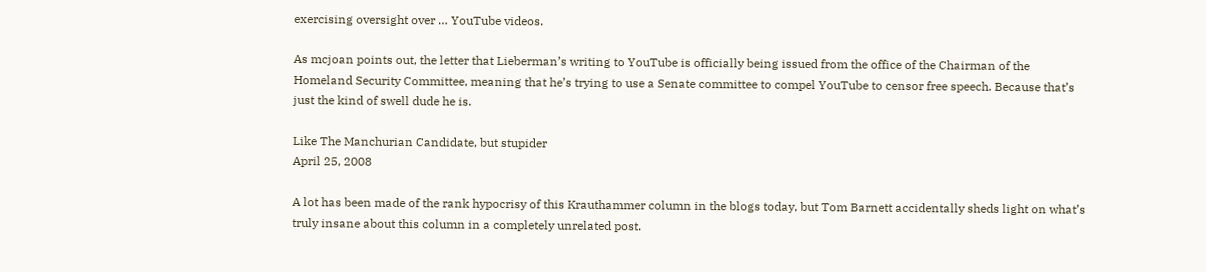exercising oversight over … YouTube videos.

As mcjoan points out, the letter that Lieberman’s writing to YouTube is officially being issued from the office of the Chairman of the Homeland Security Committee, meaning that he’s trying to use a Senate committee to compel YouTube to censor free speech. Because that’s just the kind of swell dude he is.

Like The Manchurian Candidate, but stupider
April 25, 2008

A lot has been made of the rank hypocrisy of this Krauthammer column in the blogs today, but Tom Barnett accidentally sheds light on what’s truly insane about this column in a completely unrelated post.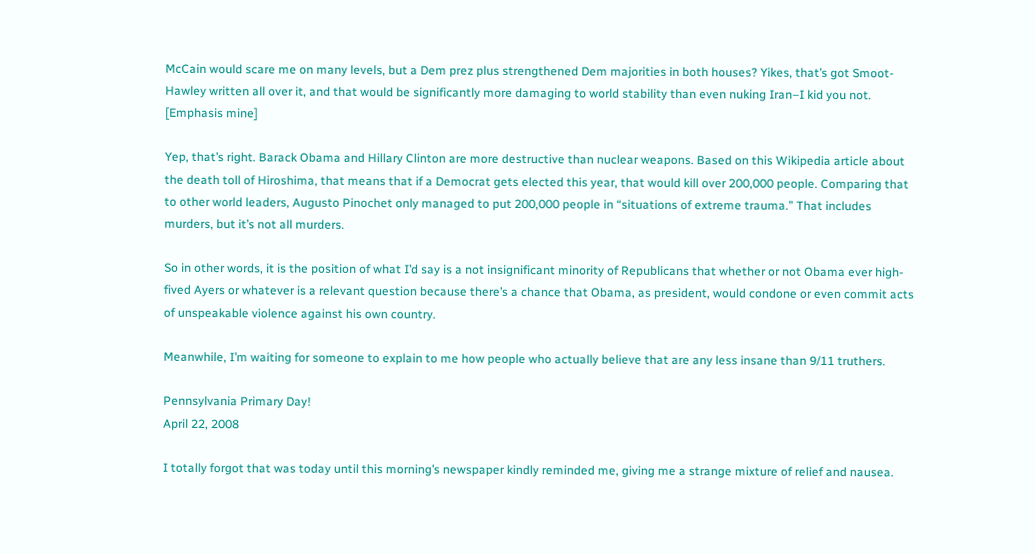McCain would scare me on many levels, but a Dem prez plus strengthened Dem majorities in both houses? Yikes, that’s got Smoot-Hawley written all over it, and that would be significantly more damaging to world stability than even nuking Iran–I kid you not. [Emphasis mine]

Yep, that’s right. Barack Obama and Hillary Clinton are more destructive than nuclear weapons. Based on this Wikipedia article about the death toll of Hiroshima, that means that if a Democrat gets elected this year, that would kill over 200,000 people. Comparing that to other world leaders, Augusto Pinochet only managed to put 200,000 people in “situations of extreme trauma.” That includes murders, but it’s not all murders.

So in other words, it is the position of what I’d say is a not insignificant minority of Republicans that whether or not Obama ever high-fived Ayers or whatever is a relevant question because there’s a chance that Obama, as president, would condone or even commit acts of unspeakable violence against his own country.

Meanwhile, I’m waiting for someone to explain to me how people who actually believe that are any less insane than 9/11 truthers.

Pennsylvania Primary Day!
April 22, 2008

I totally forgot that was today until this morning’s newspaper kindly reminded me, giving me a strange mixture of relief and nausea.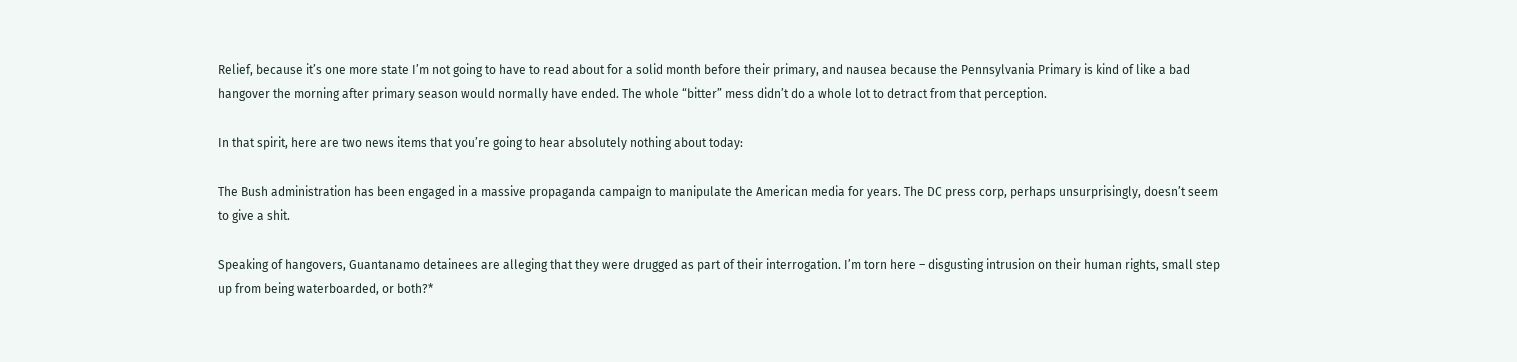Relief, because it’s one more state I’m not going to have to read about for a solid month before their primary, and nausea because the Pennsylvania Primary is kind of like a bad hangover the morning after primary season would normally have ended. The whole “bitter” mess didn’t do a whole lot to detract from that perception.

In that spirit, here are two news items that you’re going to hear absolutely nothing about today:

The Bush administration has been engaged in a massive propaganda campaign to manipulate the American media for years. The DC press corp, perhaps unsurprisingly, doesn’t seem to give a shit.

Speaking of hangovers, Guantanamo detainees are alleging that they were drugged as part of their interrogation. I’m torn here – disgusting intrusion on their human rights, small step up from being waterboarded, or both?*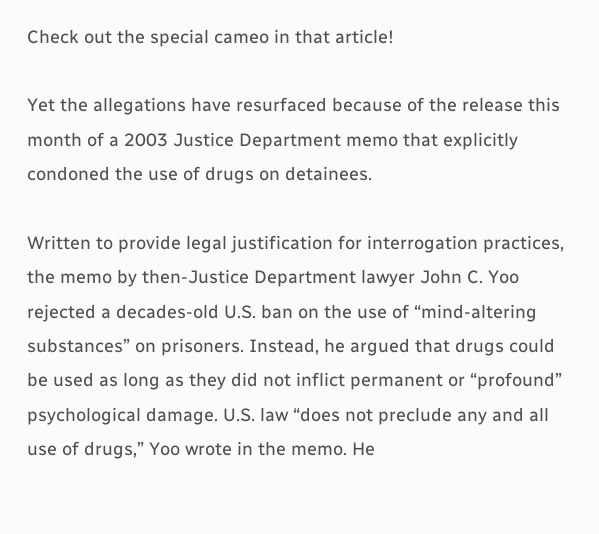Check out the special cameo in that article!

Yet the allegations have resurfaced because of the release this month of a 2003 Justice Department memo that explicitly condoned the use of drugs on detainees.

Written to provide legal justification for interrogation practices, the memo by then-Justice Department lawyer John C. Yoo rejected a decades-old U.S. ban on the use of “mind-altering substances” on prisoners. Instead, he argued that drugs could be used as long as they did not inflict permanent or “profound” psychological damage. U.S. law “does not preclude any and all use of drugs,” Yoo wrote in the memo. He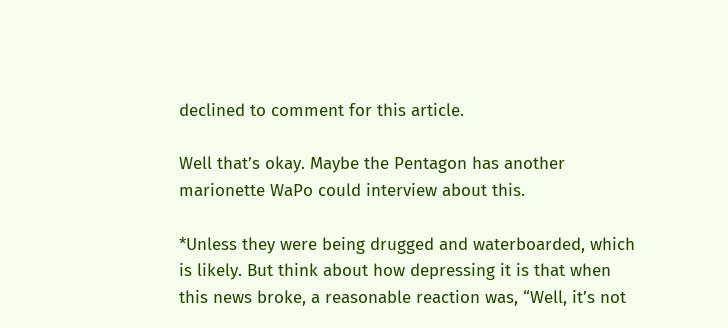declined to comment for this article.

Well that’s okay. Maybe the Pentagon has another marionette WaPo could interview about this.

*Unless they were being drugged and waterboarded, which is likely. But think about how depressing it is that when this news broke, a reasonable reaction was, “Well, it’s not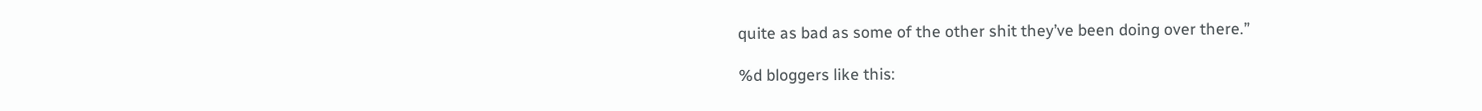quite as bad as some of the other shit they’ve been doing over there.”

%d bloggers like this: